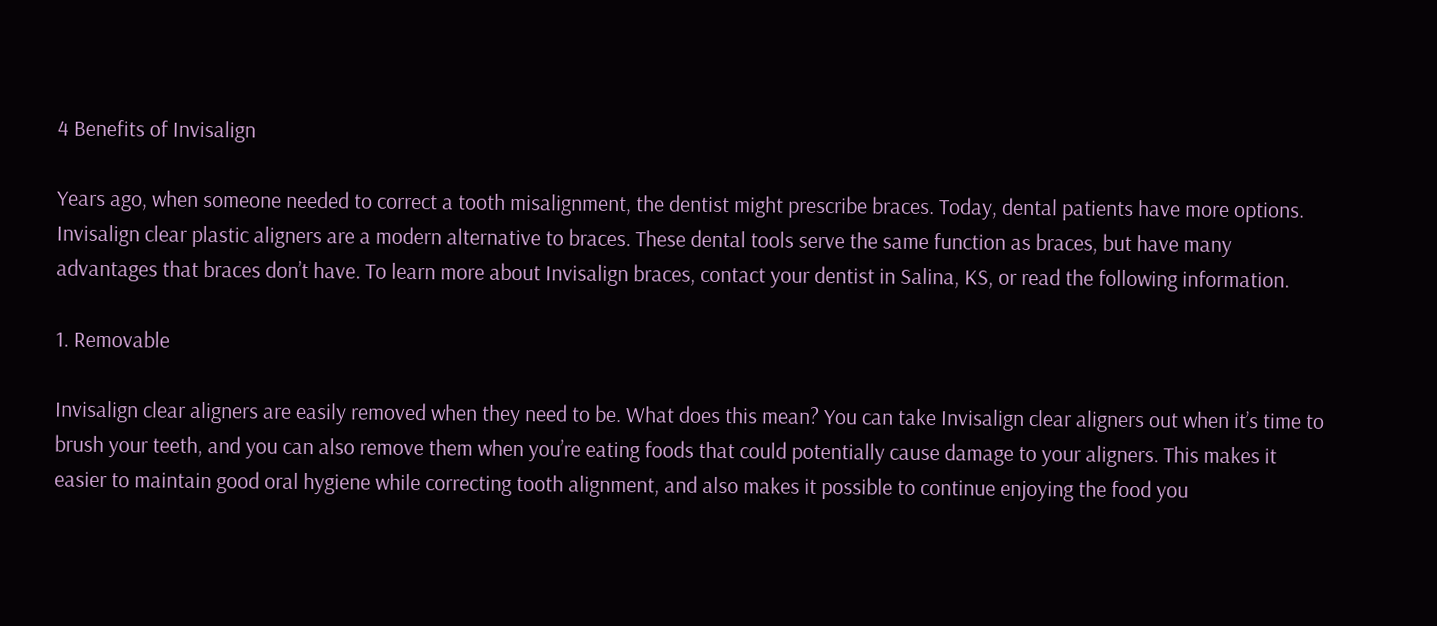4 Benefits of Invisalign

Years ago, when someone needed to correct a tooth misalignment, the dentist might prescribe braces. Today, dental patients have more options. Invisalign clear plastic aligners are a modern alternative to braces. These dental tools serve the same function as braces, but have many advantages that braces don’t have. To learn more about Invisalign braces, contact your dentist in Salina, KS, or read the following information.

1. Removable

Invisalign clear aligners are easily removed when they need to be. What does this mean? You can take Invisalign clear aligners out when it’s time to brush your teeth, and you can also remove them when you’re eating foods that could potentially cause damage to your aligners. This makes it easier to maintain good oral hygiene while correcting tooth alignment, and also makes it possible to continue enjoying the food you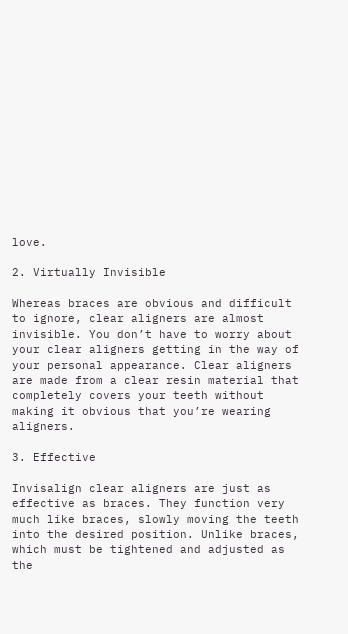love.

2. Virtually Invisible

Whereas braces are obvious and difficult to ignore, clear aligners are almost invisible. You don’t have to worry about your clear aligners getting in the way of your personal appearance. Clear aligners are made from a clear resin material that completely covers your teeth without making it obvious that you’re wearing aligners.

3. Effective

Invisalign clear aligners are just as effective as braces. They function very much like braces, slowly moving the teeth into the desired position. Unlike braces, which must be tightened and adjusted as the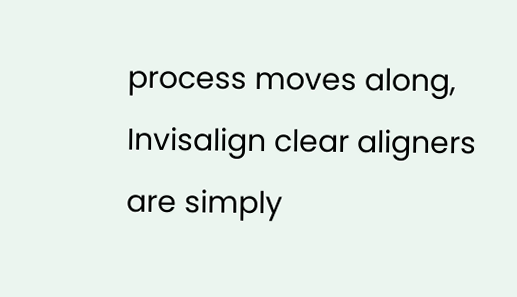process moves along, Invisalign clear aligners are simply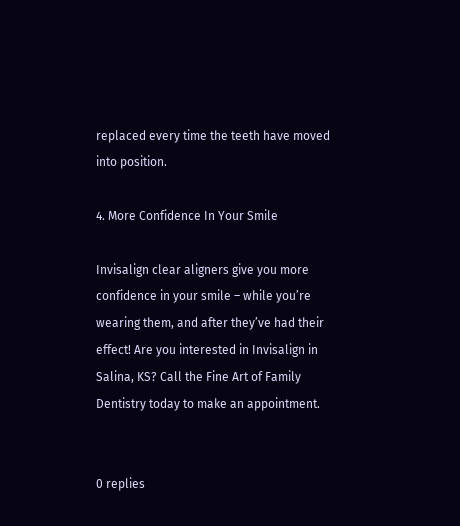replaced every time the teeth have moved into position.

4. More Confidence In Your Smile

Invisalign clear aligners give you more confidence in your smile – while you’re wearing them, and after they’ve had their effect! Are you interested in Invisalign in Salina, KS? Call the Fine Art of Family Dentistry today to make an appointment.


0 replies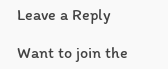Leave a Reply

Want to join the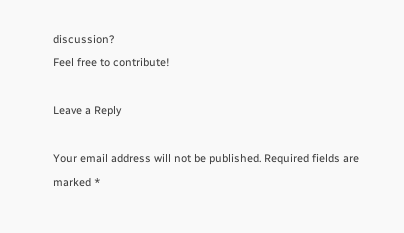discussion?
Feel free to contribute!

Leave a Reply

Your email address will not be published. Required fields are marked *